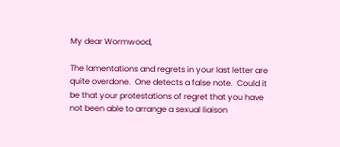My dear Wormwood,

The lamentations and regrets in your last letter are quite overdone.  One detects a false note.  Could it be that your protestations of regret that you have not been able to arrange a sexual liaison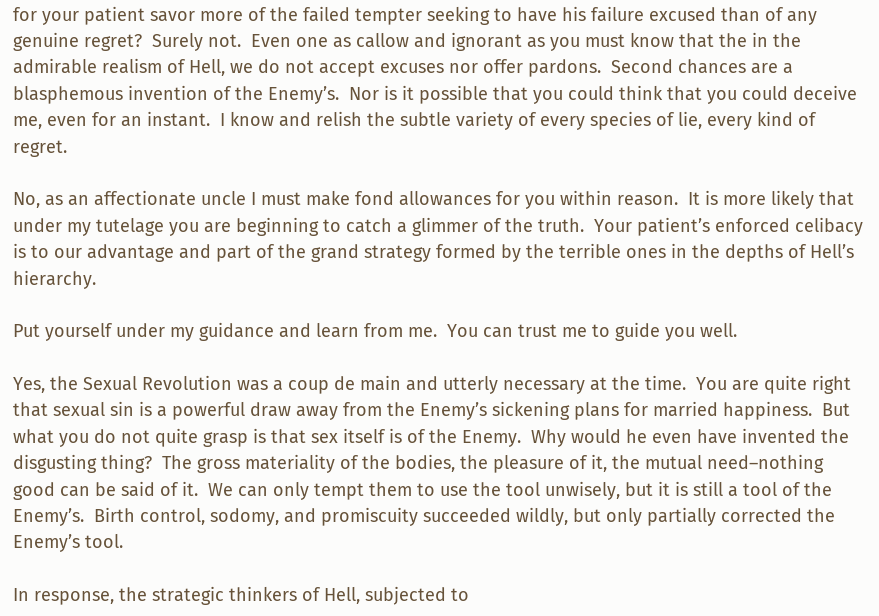for your patient savor more of the failed tempter seeking to have his failure excused than of any genuine regret?  Surely not.  Even one as callow and ignorant as you must know that the in the admirable realism of Hell, we do not accept excuses nor offer pardons.  Second chances are a blasphemous invention of the Enemy’s.  Nor is it possible that you could think that you could deceive me, even for an instant.  I know and relish the subtle variety of every species of lie, every kind of regret.

No, as an affectionate uncle I must make fond allowances for you within reason.  It is more likely that under my tutelage you are beginning to catch a glimmer of the truth.  Your patient’s enforced celibacy is to our advantage and part of the grand strategy formed by the terrible ones in the depths of Hell’s hierarchy.

Put yourself under my guidance and learn from me.  You can trust me to guide you well.

Yes, the Sexual Revolution was a coup de main and utterly necessary at the time.  You are quite right that sexual sin is a powerful draw away from the Enemy’s sickening plans for married happiness.  But what you do not quite grasp is that sex itself is of the Enemy.  Why would he even have invented the disgusting thing?  The gross materiality of the bodies, the pleasure of it, the mutual need–nothing good can be said of it.  We can only tempt them to use the tool unwisely, but it is still a tool of the Enemy’s.  Birth control, sodomy, and promiscuity succeeded wildly, but only partially corrected the Enemy’s tool.

In response, the strategic thinkers of Hell, subjected to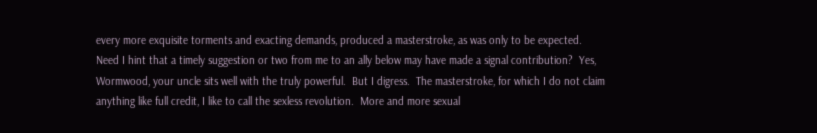every more exquisite torments and exacting demands, produced a masterstroke, as was only to be expected.  Need I hint that a timely suggestion or two from me to an ally below may have made a signal contribution?  Yes, Wormwood, your uncle sits well with the truly powerful.  But I digress.  The masterstroke, for which I do not claim anything like full credit, I like to call the sexless revolution.  More and more sexual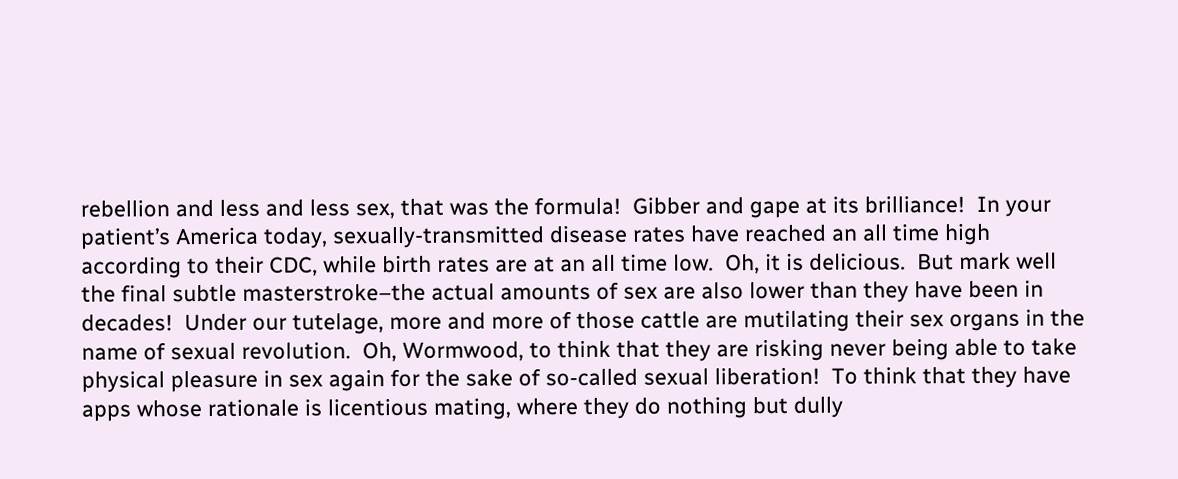rebellion and less and less sex, that was the formula!  Gibber and gape at its brilliance!  In your patient’s America today, sexually-transmitted disease rates have reached an all time high according to their CDC, while birth rates are at an all time low.  Oh, it is delicious.  But mark well the final subtle masterstroke–the actual amounts of sex are also lower than they have been in decades!  Under our tutelage, more and more of those cattle are mutilating their sex organs in the name of sexual revolution.  Oh, Wormwood, to think that they are risking never being able to take physical pleasure in sex again for the sake of so-called sexual liberation!  To think that they have apps whose rationale is licentious mating, where they do nothing but dully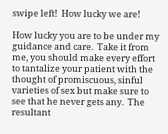swipe left!  How lucky we are!

How lucky you are to be under my guidance and care.  Take it from me, you should make every effort to tantalize your patient with the thought of promiscuous, sinful varieties of sex but make sure to see that he never gets any.  The resultant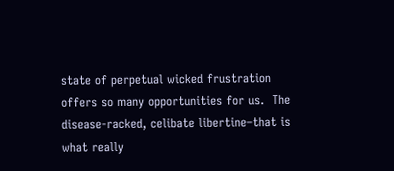state of perpetual wicked frustration offers so many opportunities for us.  The disease-racked, celibate libertine–that is what really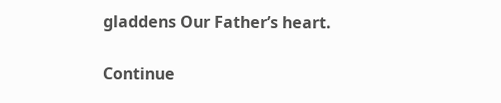gladdens Our Father’s heart.

Continue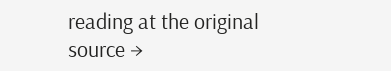reading at the original source →